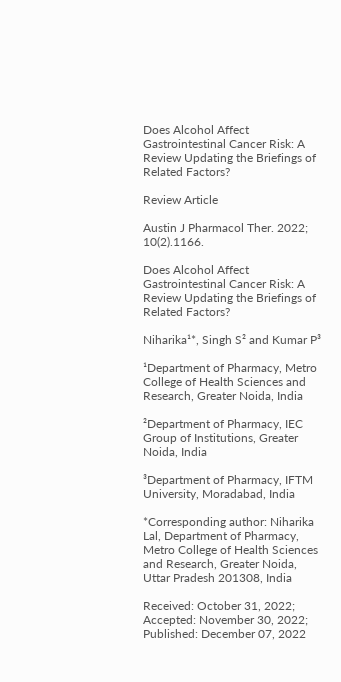Does Alcohol Affect Gastrointestinal Cancer Risk: A Review Updating the Briefings of Related Factors?

Review Article

Austin J Pharmacol Ther. 2022; 10(2).1166.

Does Alcohol Affect Gastrointestinal Cancer Risk: A Review Updating the Briefings of Related Factors?

Niharika¹*, Singh S² and Kumar P³

¹Department of Pharmacy, Metro College of Health Sciences and Research, Greater Noida, India

²Department of Pharmacy, IEC Group of Institutions, Greater Noida, India

³Department of Pharmacy, IFTM University, Moradabad, India

*Corresponding author: Niharika Lal, Department of Pharmacy, Metro College of Health Sciences and Research, Greater Noida, Uttar Pradesh 201308, India

Received: October 31, 2022; Accepted: November 30, 2022; Published: December 07, 2022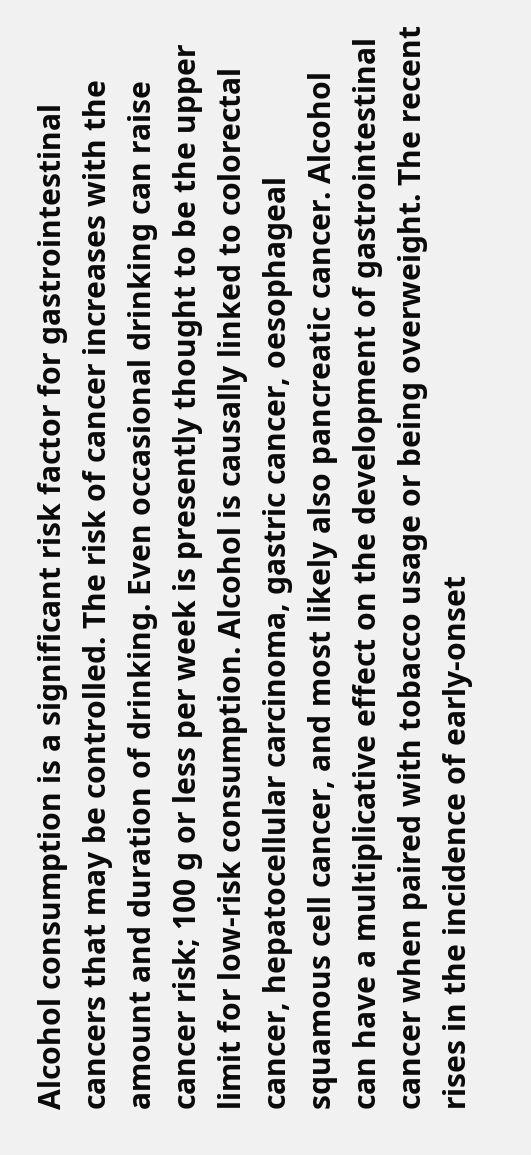Alcohol consumption is a significant risk factor for gastrointestinal cancers that may be controlled. The risk of cancer increases with the amount and duration of drinking. Even occasional drinking can raise cancer risk; 100 g or less per week is presently thought to be the upper limit for low-risk consumption. Alcohol is causally linked to colorectal cancer, hepatocellular carcinoma, gastric cancer, oesophageal squamous cell cancer, and most likely also pancreatic cancer. Alcohol can have a multiplicative effect on the development of gastrointestinal cancer when paired with tobacco usage or being overweight. The recent rises in the incidence of early-onset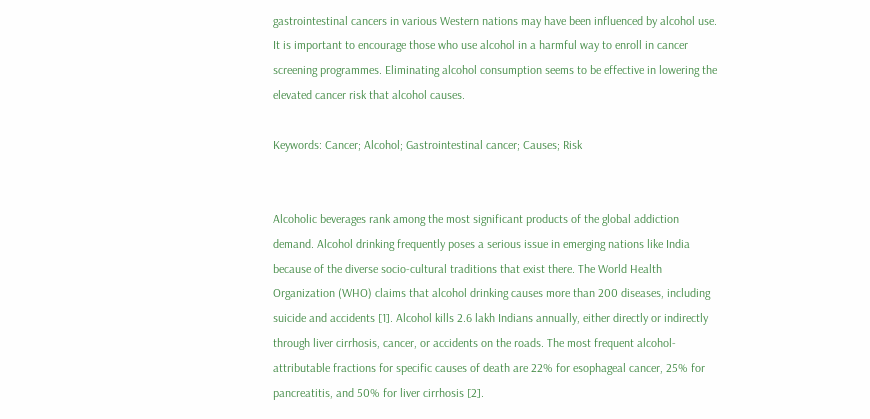gastrointestinal cancers in various Western nations may have been influenced by alcohol use. It is important to encourage those who use alcohol in a harmful way to enroll in cancer screening programmes. Eliminating alcohol consumption seems to be effective in lowering the elevated cancer risk that alcohol causes.

Keywords: Cancer; Alcohol; Gastrointestinal cancer; Causes; Risk


Alcoholic beverages rank among the most significant products of the global addiction demand. Alcohol drinking frequently poses a serious issue in emerging nations like India because of the diverse socio-cultural traditions that exist there. The World Health Organization (WHO) claims that alcohol drinking causes more than 200 diseases, including suicide and accidents [1]. Alcohol kills 2.6 lakh Indians annually, either directly or indirectly through liver cirrhosis, cancer, or accidents on the roads. The most frequent alcohol-attributable fractions for specific causes of death are 22% for esophageal cancer, 25% for pancreatitis, and 50% for liver cirrhosis [2].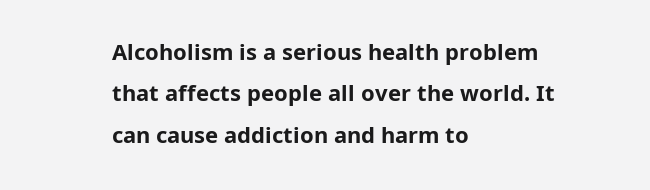Alcoholism is a serious health problem that affects people all over the world. It can cause addiction and harm to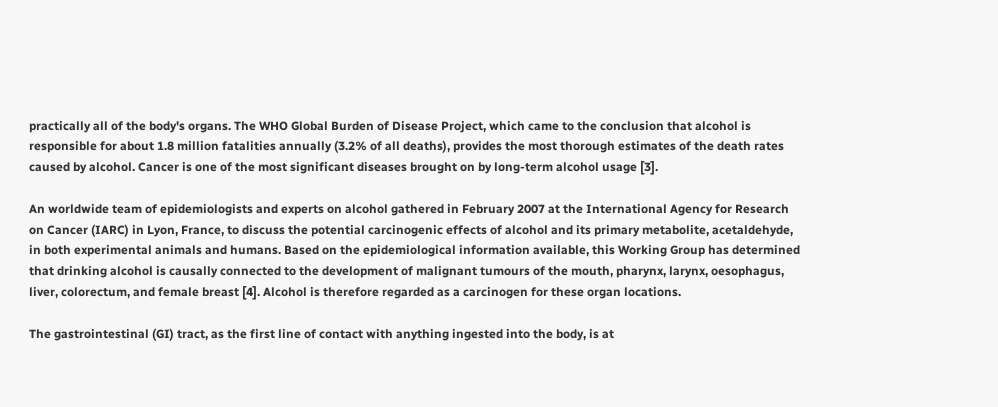practically all of the body's organs. The WHO Global Burden of Disease Project, which came to the conclusion that alcohol is responsible for about 1.8 million fatalities annually (3.2% of all deaths), provides the most thorough estimates of the death rates caused by alcohol. Cancer is one of the most significant diseases brought on by long-term alcohol usage [3].

An worldwide team of epidemiologists and experts on alcohol gathered in February 2007 at the International Agency for Research on Cancer (IARC) in Lyon, France, to discuss the potential carcinogenic effects of alcohol and its primary metabolite, acetaldehyde, in both experimental animals and humans. Based on the epidemiological information available, this Working Group has determined that drinking alcohol is causally connected to the development of malignant tumours of the mouth, pharynx, larynx, oesophagus, liver, colorectum, and female breast [4]. Alcohol is therefore regarded as a carcinogen for these organ locations.

The gastrointestinal (GI) tract, as the first line of contact with anything ingested into the body, is at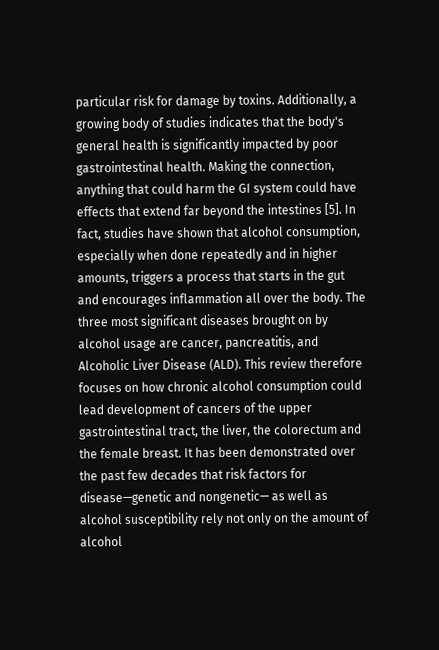particular risk for damage by toxins. Additionally, a growing body of studies indicates that the body's general health is significantly impacted by poor gastrointestinal health. Making the connection, anything that could harm the GI system could have effects that extend far beyond the intestines [5]. In fact, studies have shown that alcohol consumption, especially when done repeatedly and in higher amounts, triggers a process that starts in the gut and encourages inflammation all over the body. The three most significant diseases brought on by alcohol usage are cancer, pancreatitis, and Alcoholic Liver Disease (ALD). This review therefore focuses on how chronic alcohol consumption could lead development of cancers of the upper gastrointestinal tract, the liver, the colorectum and the female breast. It has been demonstrated over the past few decades that risk factors for disease—genetic and nongenetic— as well as alcohol susceptibility rely not only on the amount of alcohol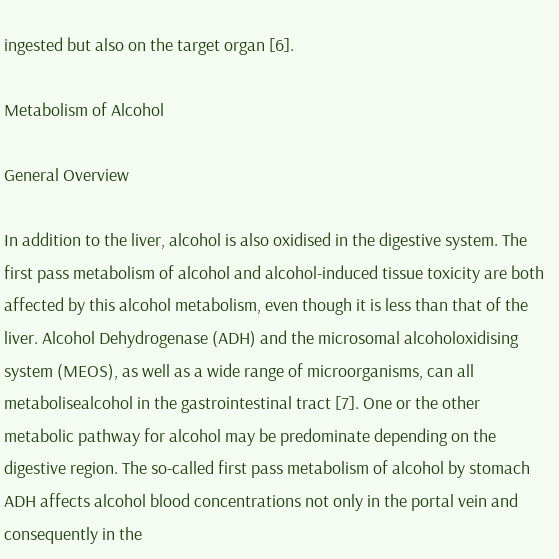ingested but also on the target organ [6].

Metabolism of Alcohol

General Overview

In addition to the liver, alcohol is also oxidised in the digestive system. The first pass metabolism of alcohol and alcohol-induced tissue toxicity are both affected by this alcohol metabolism, even though it is less than that of the liver. Alcohol Dehydrogenase (ADH) and the microsomal alcoholoxidising system (MEOS), as well as a wide range of microorganisms, can all metabolisealcohol in the gastrointestinal tract [7]. One or the other metabolic pathway for alcohol may be predominate depending on the digestive region. The so-called first pass metabolism of alcohol by stomach ADH affects alcohol blood concentrations not only in the portal vein and consequently in the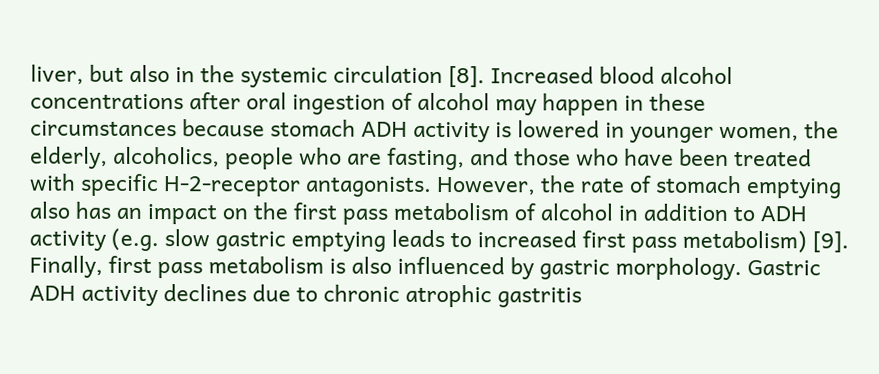liver, but also in the systemic circulation [8]. Increased blood alcohol concentrations after oral ingestion of alcohol may happen in these circumstances because stomach ADH activity is lowered in younger women, the elderly, alcoholics, people who are fasting, and those who have been treated with specific H-2-receptor antagonists. However, the rate of stomach emptying also has an impact on the first pass metabolism of alcohol in addition to ADH activity (e.g. slow gastric emptying leads to increased first pass metabolism) [9]. Finally, first pass metabolism is also influenced by gastric morphology. Gastric ADH activity declines due to chronic atrophic gastritis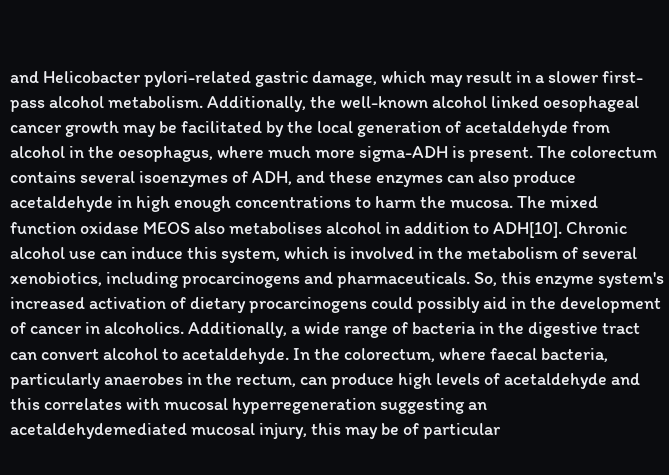and Helicobacter pylori-related gastric damage, which may result in a slower first-pass alcohol metabolism. Additionally, the well-known alcohol linked oesophageal cancer growth may be facilitated by the local generation of acetaldehyde from alcohol in the oesophagus, where much more sigma-ADH is present. The colorectum contains several isoenzymes of ADH, and these enzymes can also produce acetaldehyde in high enough concentrations to harm the mucosa. The mixed function oxidase MEOS also metabolises alcohol in addition to ADH[10]. Chronic alcohol use can induce this system, which is involved in the metabolism of several xenobiotics, including procarcinogens and pharmaceuticals. So, this enzyme system's increased activation of dietary procarcinogens could possibly aid in the development of cancer in alcoholics. Additionally, a wide range of bacteria in the digestive tract can convert alcohol to acetaldehyde. In the colorectum, where faecal bacteria, particularly anaerobes in the rectum, can produce high levels of acetaldehyde and this correlates with mucosal hyperregeneration suggesting an acetaldehydemediated mucosal injury, this may be of particular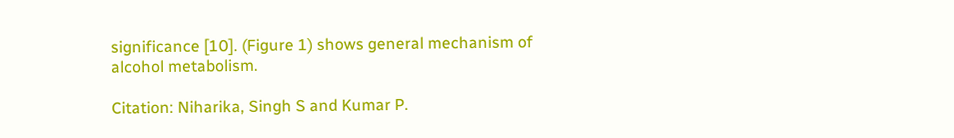significance [10]. (Figure 1) shows general mechanism of alcohol metabolism.

Citation: Niharika, Singh S and Kumar P.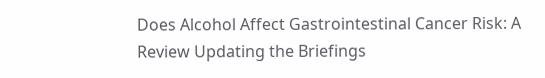Does Alcohol Affect Gastrointestinal Cancer Risk: A Review Updating the Briefings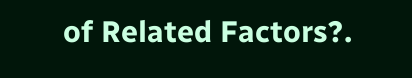of Related Factors?.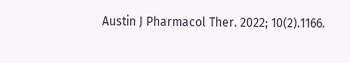Austin J Pharmacol Ther. 2022; 10(2).1166.